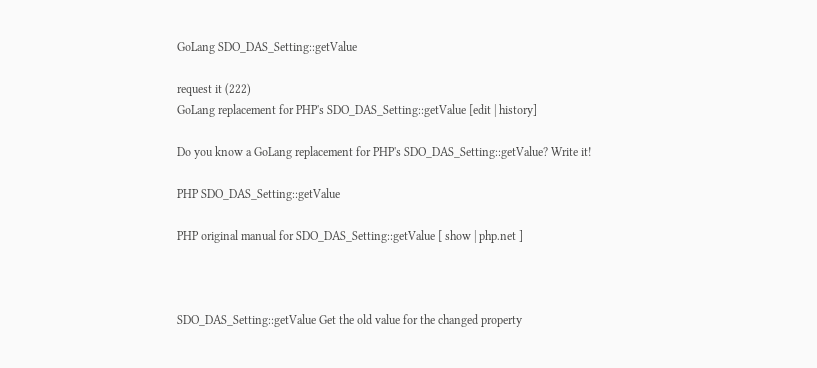GoLang SDO_DAS_Setting::getValue

request it (222)
GoLang replacement for PHP's SDO_DAS_Setting::getValue [edit | history]

Do you know a GoLang replacement for PHP's SDO_DAS_Setting::getValue? Write it!

PHP SDO_DAS_Setting::getValue

PHP original manual for SDO_DAS_Setting::getValue [ show | php.net ]



SDO_DAS_Setting::getValue Get the old value for the changed property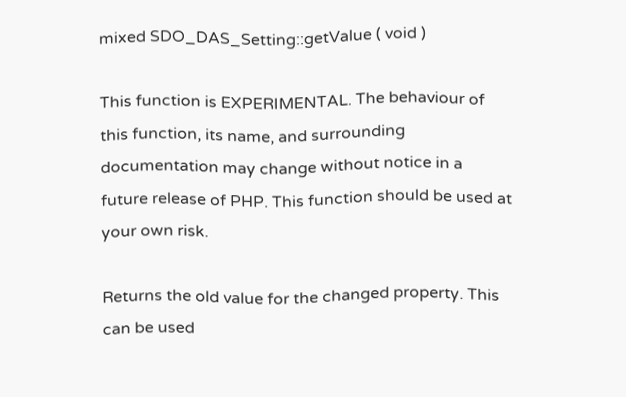mixed SDO_DAS_Setting::getValue ( void )

This function is EXPERIMENTAL. The behaviour of this function, its name, and surrounding documentation may change without notice in a future release of PHP. This function should be used at your own risk.

Returns the old value for the changed property. This can be used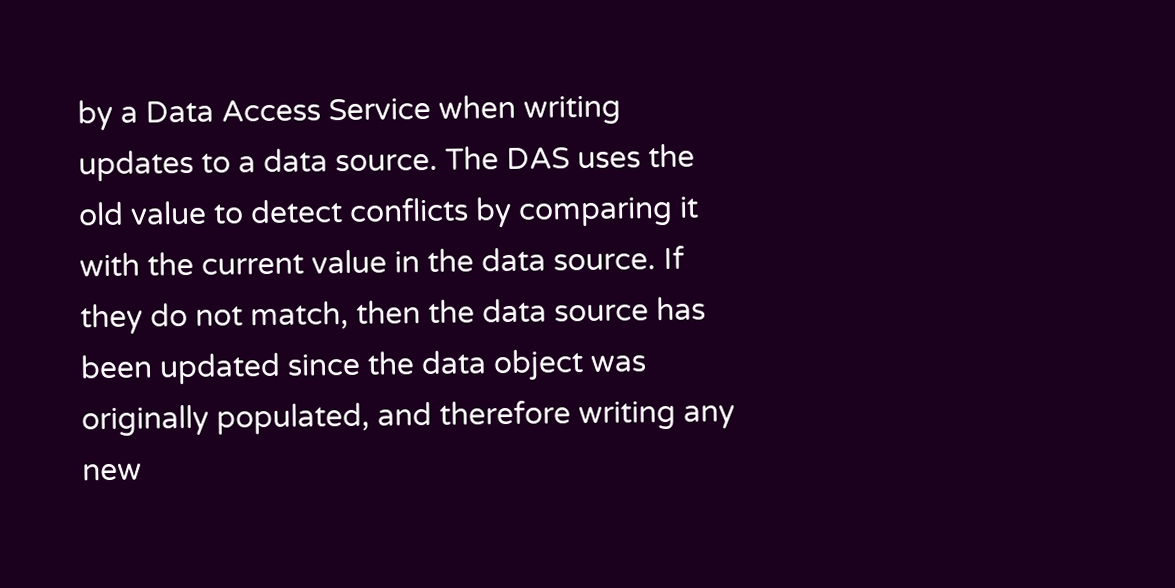by a Data Access Service when writing updates to a data source. The DAS uses the old value to detect conflicts by comparing it with the current value in the data source. If they do not match, then the data source has been updated since the data object was originally populated, and therefore writing any new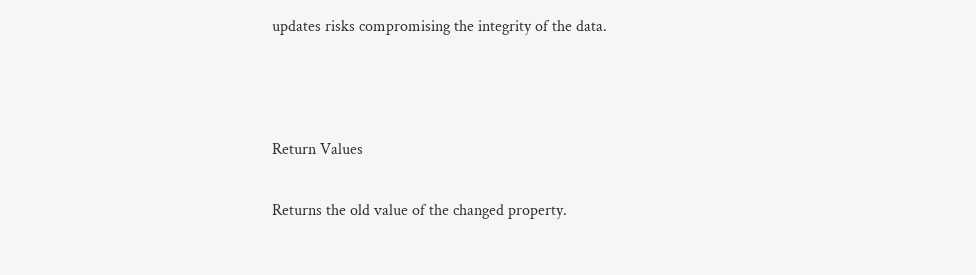updates risks compromising the integrity of the data.



Return Values

Returns the old value of the changed property.